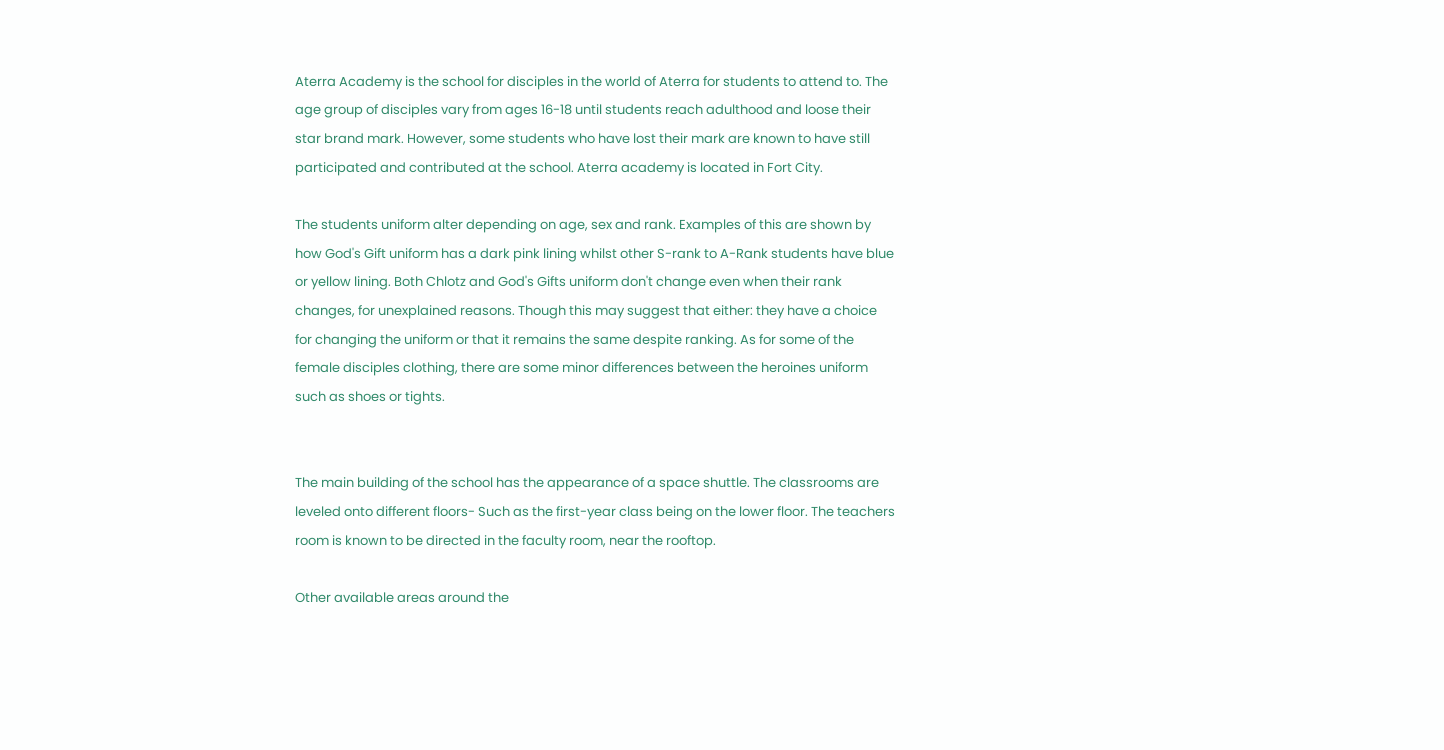Aterra Academy is the school for disciples in the world of Aterra for students to attend to. The age group of disciples vary from ages 16-18 until students reach adulthood and loose their star brand mark. However, some students who have lost their mark are known to have still participated and contributed at the school. Aterra academy is located in Fort City.

The students uniform alter depending on age, sex and rank. Examples of this are shown by how God's Gift uniform has a dark pink lining whilst other S-rank to A-Rank students have blue or yellow lining. Both Chlotz and God's Gifts uniform don't change even when their rank changes, for unexplained reasons. Though this may suggest that either: they have a choice for changing the uniform or that it remains the same despite ranking. As for some of the female disciples clothing, there are some minor differences between the heroines uniform such as shoes or tights.


The main building of the school has the appearance of a space shuttle. The classrooms are leveled onto different floors- Such as the first-year class being on the lower floor. The teachers room is known to be directed in the faculty room, near the rooftop.

Other available areas around the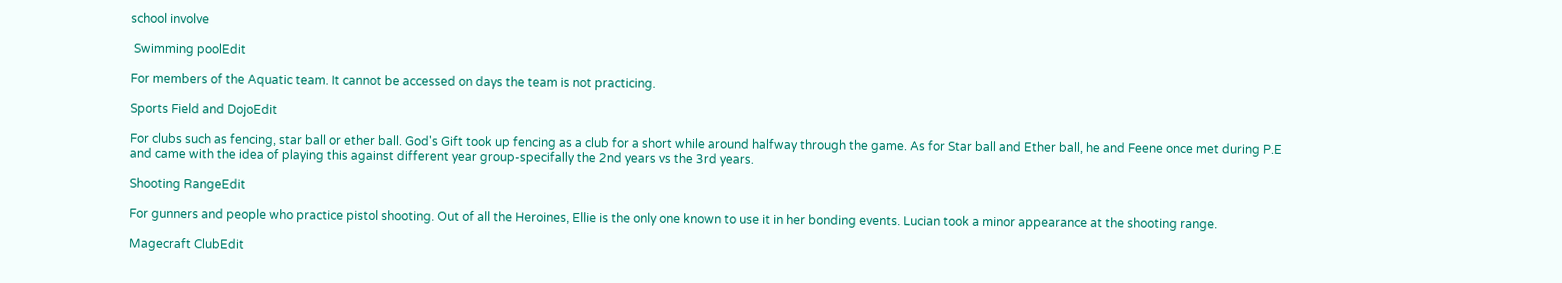school involve

 Swimming poolEdit

For members of the Aquatic team. It cannot be accessed on days the team is not practicing.

Sports Field and DojoEdit

For clubs such as fencing, star ball or ether ball. God's Gift took up fencing as a club for a short while around halfway through the game. As for Star ball and Ether ball, he and Feene once met during P.E and came with the idea of playing this against different year group-specifally the 2nd years vs the 3rd years.

Shooting RangeEdit

For gunners and people who practice pistol shooting. Out of all the Heroines, Ellie is the only one known to use it in her bonding events. Lucian took a minor appearance at the shooting range.

Magecraft ClubEdit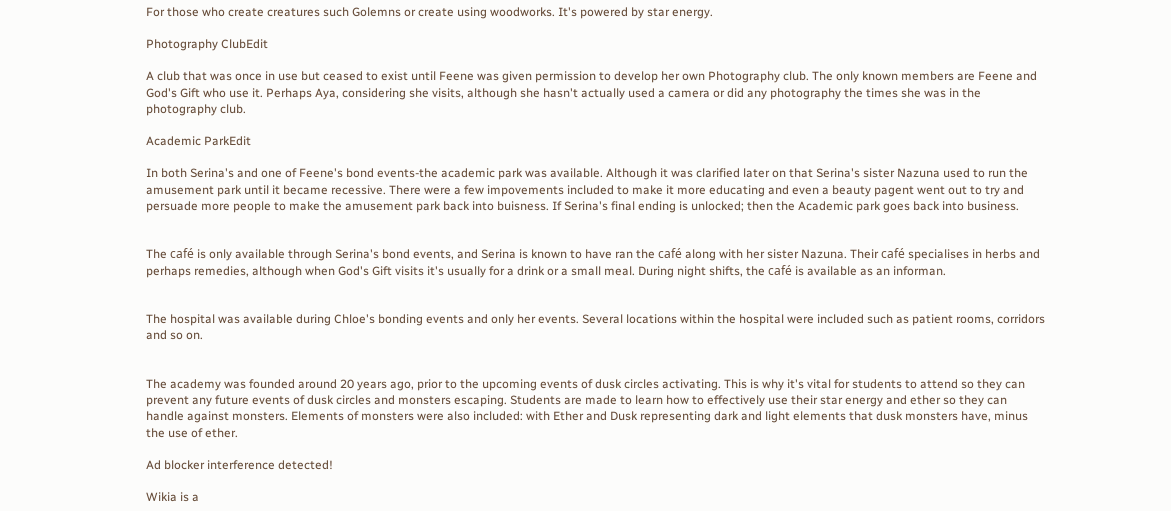For those who create creatures such Golemns or create using woodworks. It's powered by star energy.

Photography ClubEdit

A club that was once in use but ceased to exist until Feene was given permission to develop her own Photography club. The only known members are Feene and God's Gift who use it. Perhaps Aya, considering she visits, although she hasn't actually used a camera or did any photography the times she was in the photography club.

Academic ParkEdit

In both Serina's and one of Feene's bond events-the academic park was available. Although it was clarified later on that Serina's sister Nazuna used to run the amusement park until it became recessive. There were a few impovements included to make it more educating and even a beauty pagent went out to try and persuade more people to make the amusement park back into buisness. If Serina's final ending is unlocked; then the Academic park goes back into business.


The café is only available through Serina's bond events, and Serina is known to have ran the café along with her sister Nazuna. Their café specialises in herbs and perhaps remedies, although when God's Gift visits it's usually for a drink or a small meal. During night shifts, the café is available as an informan.


The hospital was available during Chloe's bonding events and only her events. Several locations within the hospital were included such as patient rooms, corridors and so on.


The academy was founded around 20 years ago, prior to the upcoming events of dusk circles activating. This is why it's vital for students to attend so they can prevent any future events of dusk circles and monsters escaping. Students are made to learn how to effectively use their star energy and ether so they can handle against monsters. Elements of monsters were also included: with Ether and Dusk representing dark and light elements that dusk monsters have, minus the use of ether.

Ad blocker interference detected!

Wikia is a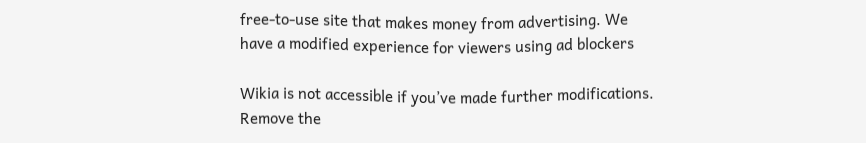free-to-use site that makes money from advertising. We have a modified experience for viewers using ad blockers

Wikia is not accessible if you’ve made further modifications. Remove the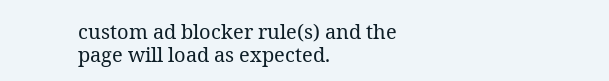custom ad blocker rule(s) and the page will load as expected.